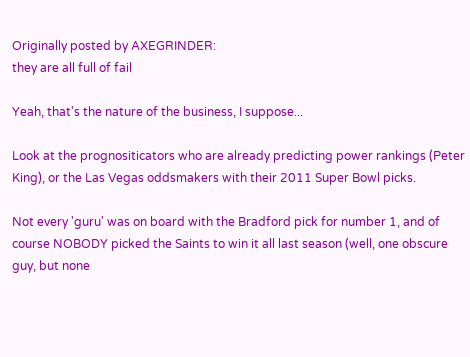Originally posted by AXEGRINDER:
they are all full of fail

Yeah, that's the nature of the business, I suppose...

Look at the prognositicators who are already predicting power rankings (Peter King), or the Las Vegas oddsmakers with their 2011 Super Bowl picks.

Not every 'guru' was on board with the Bradford pick for number 1, and of course NOBODY picked the Saints to win it all last season (well, one obscure guy, but none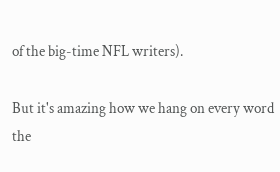of the big-time NFL writers).

But it's amazing how we hang on every word the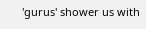'gurus' shower us with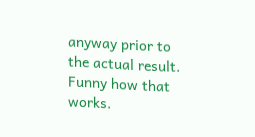anyway prior to the actual result. Funny how that works.